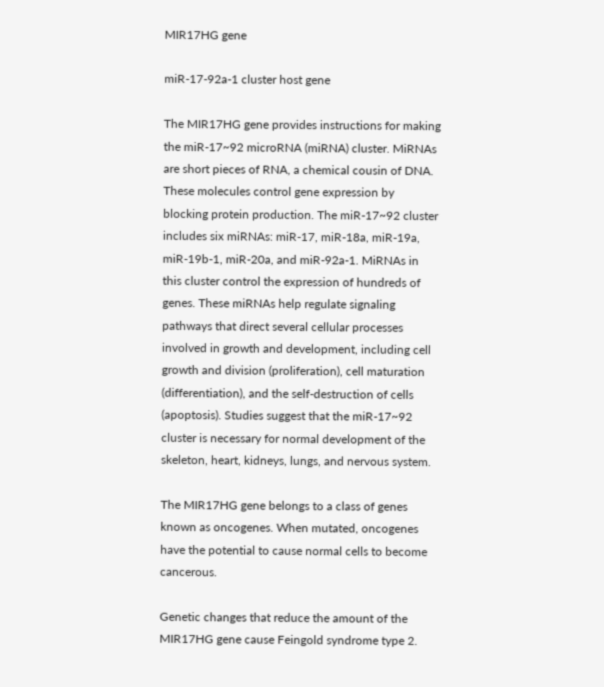MIR17HG gene

miR-17-92a-1 cluster host gene

The MIR17HG gene provides instructions for making the miR-17~92 microRNA (miRNA) cluster. MiRNAs are short pieces of RNA, a chemical cousin of DNA. These molecules control gene expression by blocking protein production. The miR-17~92 cluster includes six miRNAs: miR-17, miR-18a, miR-19a, miR-19b-1, miR-20a, and miR-92a-1. MiRNAs in this cluster control the expression of hundreds of genes. These miRNAs help regulate signaling pathways that direct several cellular processes involved in growth and development, including cell growth and division (proliferation), cell maturation (differentiation), and the self-destruction of cells (apoptosis). Studies suggest that the miR-17~92 cluster is necessary for normal development of the skeleton, heart, kidneys, lungs, and nervous system.

The MIR17HG gene belongs to a class of genes known as oncogenes. When mutated, oncogenes have the potential to cause normal cells to become cancerous.

Genetic changes that reduce the amount of the MIR17HG gene cause Feingold syndrome type 2.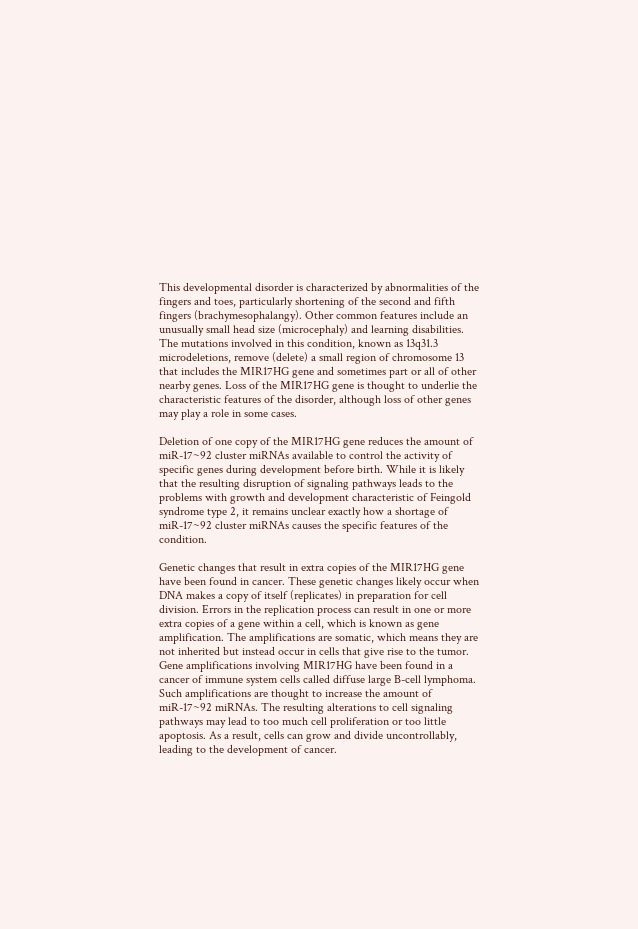This developmental disorder is characterized by abnormalities of the fingers and toes, particularly shortening of the second and fifth fingers (brachymesophalangy). Other common features include an unusually small head size (microcephaly) and learning disabilities. The mutations involved in this condition, known as 13q31.3 microdeletions, remove (delete) a small region of chromosome 13 that includes the MIR17HG gene and sometimes part or all of other nearby genes. Loss of the MIR17HG gene is thought to underlie the characteristic features of the disorder, although loss of other genes may play a role in some cases.

Deletion of one copy of the MIR17HG gene reduces the amount of miR-17~92 cluster miRNAs available to control the activity of specific genes during development before birth. While it is likely that the resulting disruption of signaling pathways leads to the problems with growth and development characteristic of Feingold syndrome type 2, it remains unclear exactly how a shortage of miR-17~92 cluster miRNAs causes the specific features of the condition.

Genetic changes that result in extra copies of the MIR17HG gene have been found in cancer. These genetic changes likely occur when DNA makes a copy of itself (replicates) in preparation for cell division. Errors in the replication process can result in one or more extra copies of a gene within a cell, which is known as gene amplification. The amplifications are somatic, which means they are not inherited but instead occur in cells that give rise to the tumor. Gene amplifications involving MIR17HG have been found in a cancer of immune system cells called diffuse large B-cell lymphoma. Such amplifications are thought to increase the amount of miR-17~92 miRNAs. The resulting alterations to cell signaling pathways may lead to too much cell proliferation or too little apoptosis. As a result, cells can grow and divide uncontrollably, leading to the development of cancer.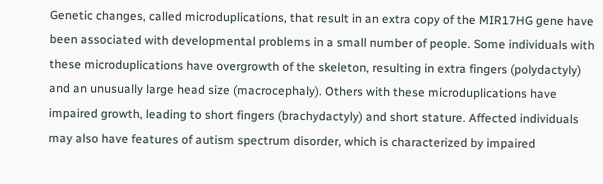Genetic changes, called microduplications, that result in an extra copy of the MIR17HG gene have been associated with developmental problems in a small number of people. Some individuals with these microduplications have overgrowth of the skeleton, resulting in extra fingers (polydactyly) and an unusually large head size (macrocephaly). Others with these microduplications have impaired growth, leading to short fingers (brachydactyly) and short stature. Affected individuals may also have features of autism spectrum disorder, which is characterized by impaired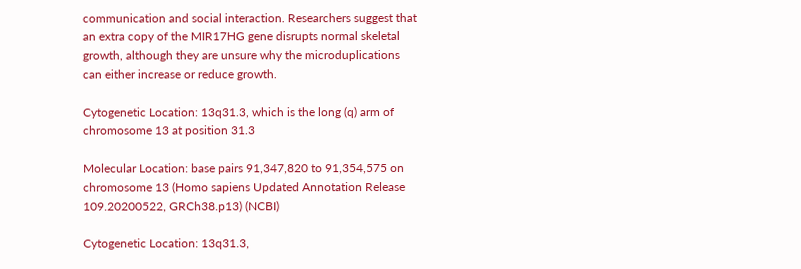communication and social interaction. Researchers suggest that an extra copy of the MIR17HG gene disrupts normal skeletal growth, although they are unsure why the microduplications can either increase or reduce growth.

Cytogenetic Location: 13q31.3, which is the long (q) arm of chromosome 13 at position 31.3

Molecular Location: base pairs 91,347,820 to 91,354,575 on chromosome 13 (Homo sapiens Updated Annotation Release 109.20200522, GRCh38.p13) (NCBI)

Cytogenetic Location: 13q31.3,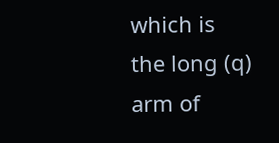which is the long (q) arm of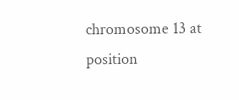chromosome 13 at position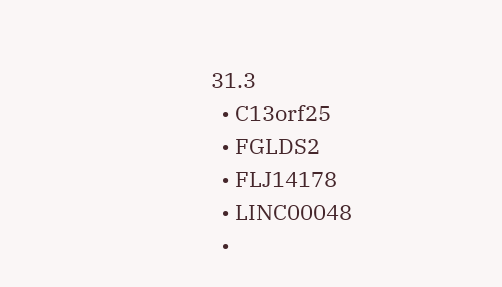31.3
  • C13orf25
  • FGLDS2
  • FLJ14178
  • LINC00048
  •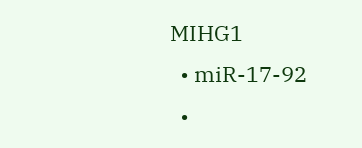MIHG1
  • miR-17-92
  •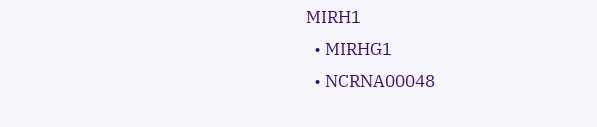MIRH1
  • MIRHG1
  • NCRNA00048